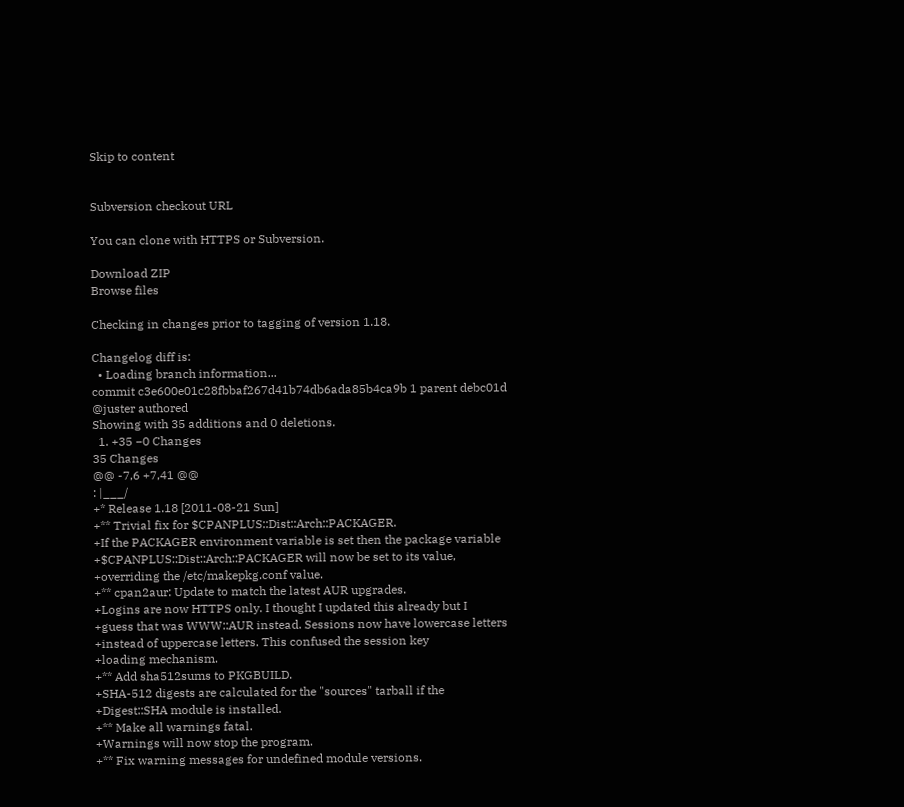Skip to content


Subversion checkout URL

You can clone with HTTPS or Subversion.

Download ZIP
Browse files

Checking in changes prior to tagging of version 1.18.

Changelog diff is:
  • Loading branch information...
commit c3e600e01c28fbbaf267d41b74db6ada85b4ca9b 1 parent debc01d
@juster authored
Showing with 35 additions and 0 deletions.
  1. +35 −0 Changes
35 Changes
@@ -7,6 +7,41 @@
: |___/
+* Release 1.18 [2011-08-21 Sun]
+** Trivial fix for $CPANPLUS::Dist::Arch::PACKAGER.
+If the PACKAGER environment variable is set then the package variable
+$CPANPLUS::Dist::Arch::PACKAGER will now be set to its value,
+overriding the /etc/makepkg.conf value.
+** cpan2aur: Update to match the latest AUR upgrades.
+Logins are now HTTPS only. I thought I updated this already but I
+guess that was WWW::AUR instead. Sessions now have lowercase letters
+instead of uppercase letters. This confused the session key
+loading mechanism.
+** Add sha512sums to PKGBUILD.
+SHA-512 digests are calculated for the "sources" tarball if the
+Digest::SHA module is installed.
+** Make all warnings fatal.
+Warnings will now stop the program.
+** Fix warning messages for undefined module versions.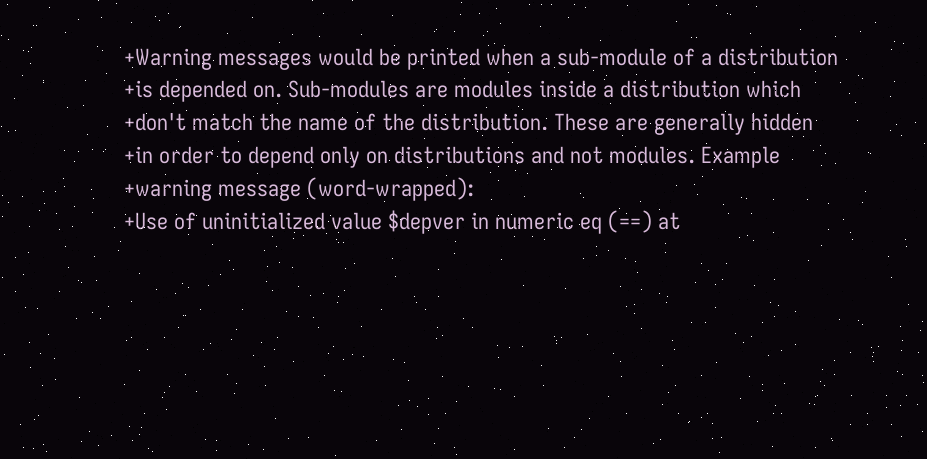+Warning messages would be printed when a sub-module of a distribution
+is depended on. Sub-modules are modules inside a distribution which
+don't match the name of the distribution. These are generally hidden
+in order to depend only on distributions and not modules. Example
+warning message (word-wrapped):
+Use of uninitialized value $depver in numeric eq (==) at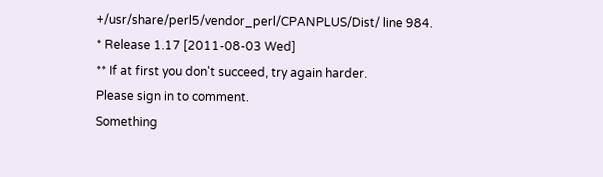+/usr/share/perl5/vendor_perl/CPANPLUS/Dist/ line 984.
* Release 1.17 [2011-08-03 Wed]
** If at first you don't succeed, try again harder.
Please sign in to comment.
Something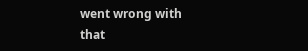went wrong with that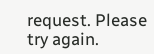request. Please try again.